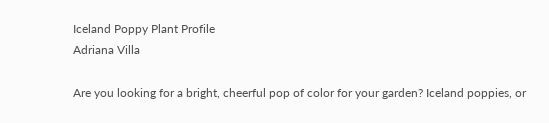Iceland Poppy Plant Profile
Adriana Villa

Are you looking for a bright, cheerful pop of color for your garden? Iceland poppies, or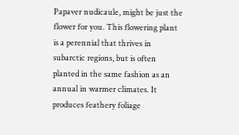Papaver nudicaule, might be just the flower for you. This flowering plant is a perennial that thrives in subarctic regions, but is often planted in the same fashion as an annual in warmer climates. It produces feathery foliage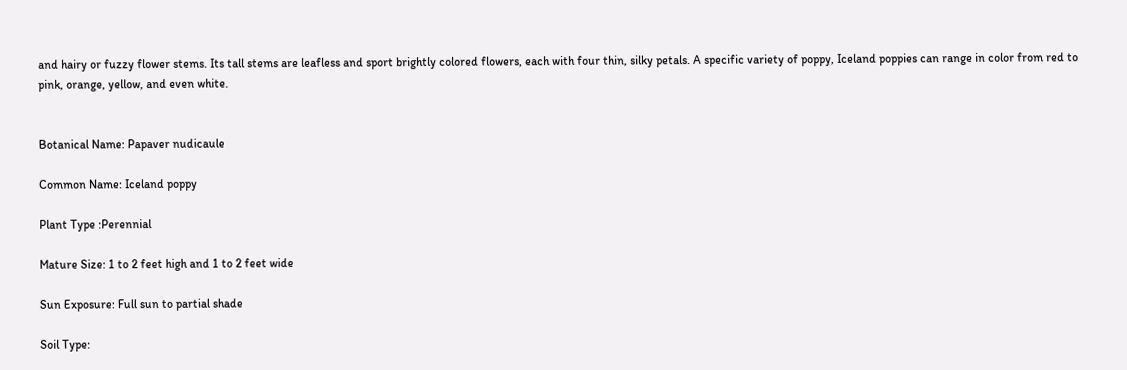and hairy or fuzzy flower stems. Its tall stems are leafless and sport brightly colored flowers, each with four thin, silky petals. A specific variety of poppy, Iceland poppies can range in color from red to pink, orange, yellow, and even white.


Botanical Name: Papaver nudicaule

Common Name: Iceland poppy

Plant Type :Perennial

Mature Size: 1 to 2 feet high and 1 to 2 feet wide

Sun Exposure: Full sun to partial shade

Soil Type: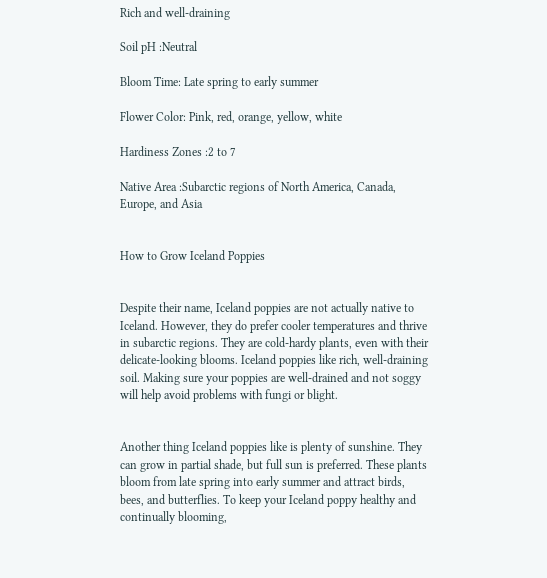Rich and well-draining

Soil pH :Neutral

Bloom Time: Late spring to early summer

Flower Color: Pink, red, orange, yellow, white

Hardiness Zones :2 to 7

Native Area :Subarctic regions of North America, Canada, Europe, and Asia


How to Grow Iceland Poppies


Despite their name, Iceland poppies are not actually native to Iceland. However, they do prefer cooler temperatures and thrive in subarctic regions. They are cold-hardy plants, even with their delicate-looking blooms. Iceland poppies like rich, well-draining soil. Making sure your poppies are well-drained and not soggy will help avoid problems with fungi or blight.


Another thing Iceland poppies like is plenty of sunshine. They can grow in partial shade, but full sun is preferred. These plants bloom from late spring into early summer and attract birds, bees, and butterflies. To keep your Iceland poppy healthy and continually blooming,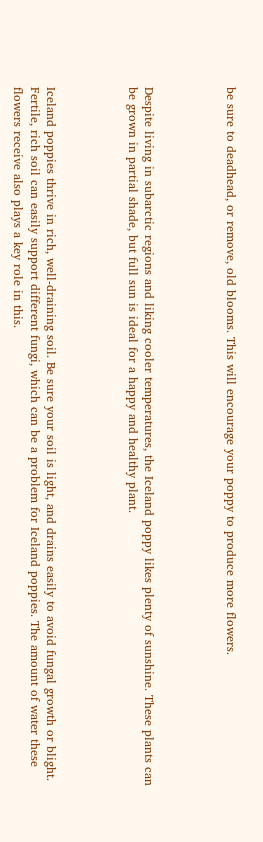be sure to deadhead, or remove, old blooms. This will encourage your poppy to produce more flowers.




Despite living in subarctic regions and liking cooler temperatures, the Iceland poppy likes plenty of sunshine. These plants can be grown in partial shade, but full sun is ideal for a happy and healthy plant.




Iceland poppies thrive in rich, well-draining soil. Be sure your soil is light, and drains easily to avoid fungal growth or blight. Fertile, rich soil can easily support different fungi, which can be a problem for Iceland poppies. The amount of water these flowers receive also plays a key role in this.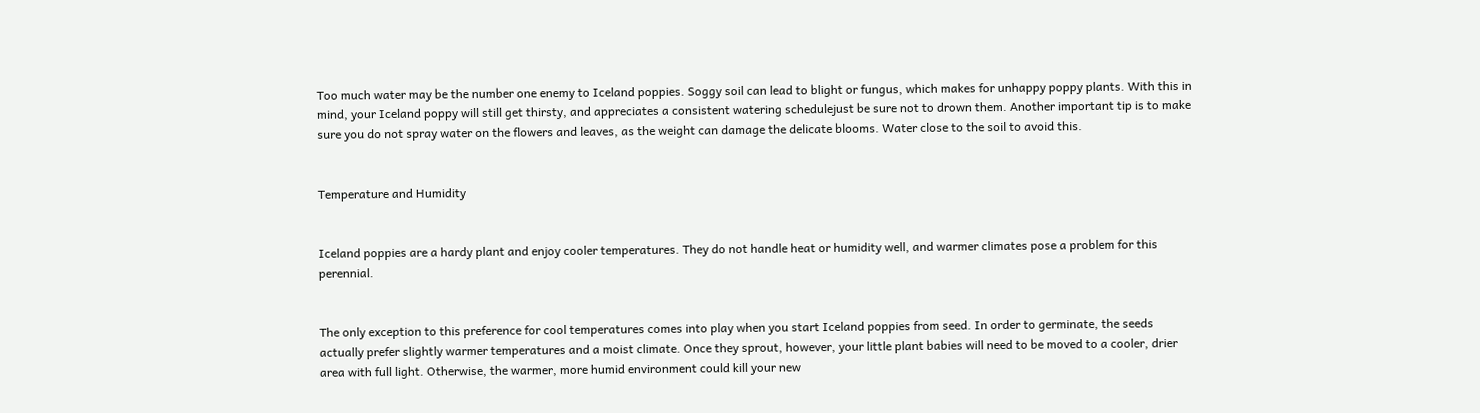Too much water may be the number one enemy to Iceland poppies. Soggy soil can lead to blight or fungus, which makes for unhappy poppy plants. With this in mind, your Iceland poppy will still get thirsty, and appreciates a consistent watering schedulejust be sure not to drown them. Another important tip is to make sure you do not spray water on the flowers and leaves, as the weight can damage the delicate blooms. Water close to the soil to avoid this.


Temperature and Humidity


Iceland poppies are a hardy plant and enjoy cooler temperatures. They do not handle heat or humidity well, and warmer climates pose a problem for this perennial.


The only exception to this preference for cool temperatures comes into play when you start Iceland poppies from seed. In order to germinate, the seeds actually prefer slightly warmer temperatures and a moist climate. Once they sprout, however, your little plant babies will need to be moved to a cooler, drier area with full light. Otherwise, the warmer, more humid environment could kill your new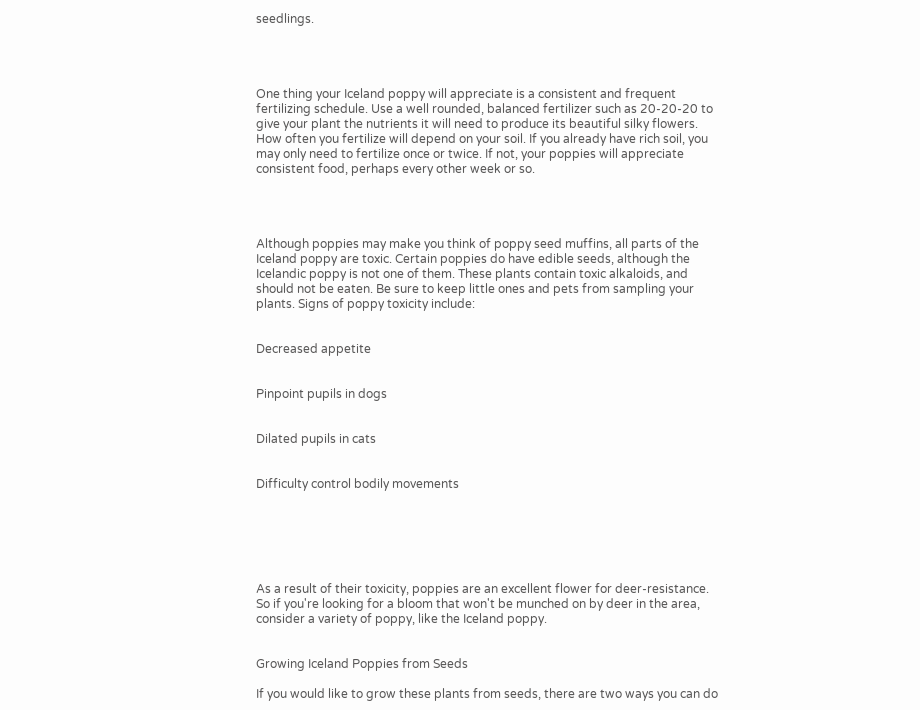seedlings.




One thing your Iceland poppy will appreciate is a consistent and frequent fertilizing schedule. Use a well rounded, balanced fertilizer such as 20-20-20 to give your plant the nutrients it will need to produce its beautiful silky flowers. How often you fertilize will depend on your soil. If you already have rich soil, you may only need to fertilize once or twice. If not, your poppies will appreciate consistent food, perhaps every other week or so.




Although poppies may make you think of poppy seed muffins, all parts of the Iceland poppy are toxic. Certain poppies do have edible seeds, although the Icelandic poppy is not one of them. These plants contain toxic alkaloids, and should not be eaten. Be sure to keep little ones and pets from sampling your plants. Signs of poppy toxicity include:


Decreased appetite


Pinpoint pupils in dogs


Dilated pupils in cats


Difficulty control bodily movements






As a result of their toxicity, poppies are an excellent flower for deer-resistance. So if you're looking for a bloom that won't be munched on by deer in the area, consider a variety of poppy, like the Iceland poppy.


Growing Iceland Poppies from Seeds

If you would like to grow these plants from seeds, there are two ways you can do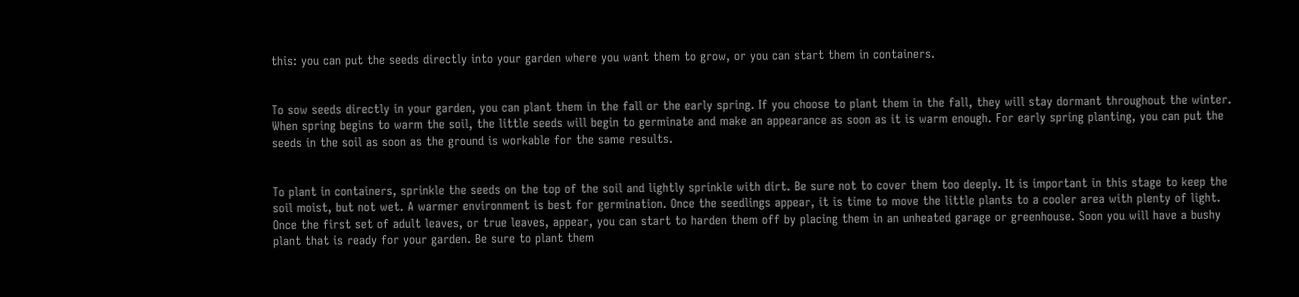this: you can put the seeds directly into your garden where you want them to grow, or you can start them in containers.


To sow seeds directly in your garden, you can plant them in the fall or the early spring. If you choose to plant them in the fall, they will stay dormant throughout the winter. When spring begins to warm the soil, the little seeds will begin to germinate and make an appearance as soon as it is warm enough. For early spring planting, you can put the seeds in the soil as soon as the ground is workable for the same results.


To plant in containers, sprinkle the seeds on the top of the soil and lightly sprinkle with dirt. Be sure not to cover them too deeply. It is important in this stage to keep the soil moist, but not wet. A warmer environment is best for germination. Once the seedlings appear, it is time to move the little plants to a cooler area with plenty of light. Once the first set of adult leaves, or true leaves, appear, you can start to harden them off by placing them in an unheated garage or greenhouse. Soon you will have a bushy plant that is ready for your garden. Be sure to plant them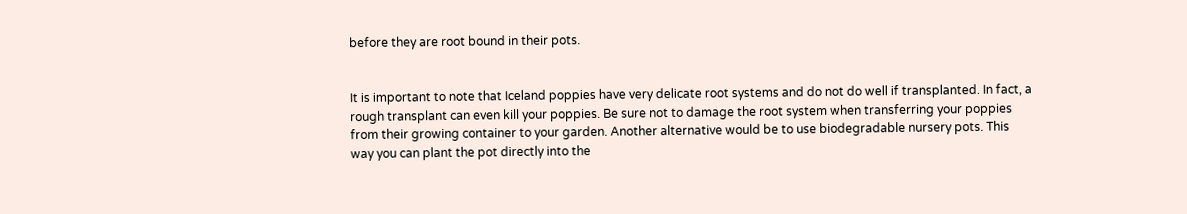before they are root bound in their pots.


It is important to note that Iceland poppies have very delicate root systems and do not do well if transplanted. In fact, a rough transplant can even kill your poppies. Be sure not to damage the root system when transferring your poppies from their growing container to your garden. Another alternative would be to use biodegradable nursery pots. This way you can plant the pot directly into the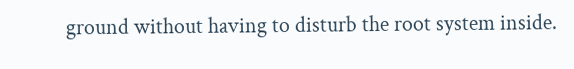ground without having to disturb the root system inside.